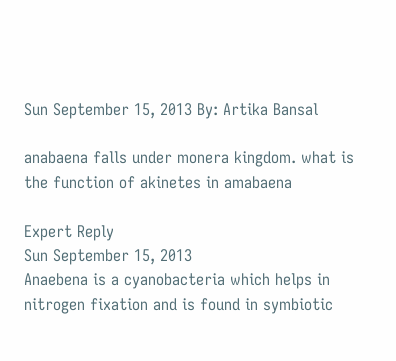Sun September 15, 2013 By: Artika Bansal

anabaena falls under monera kingdom. what is the function of akinetes in amabaena

Expert Reply
Sun September 15, 2013
Anaebena is a cyanobacteria which helps in nitrogen fixation and is found in symbiotic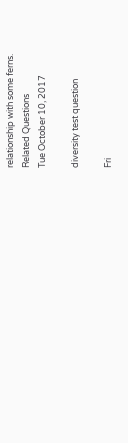relationship with some ferns.
Related Questions
Tue October 10, 2017

diversity test question

Fri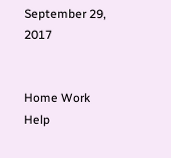September 29, 2017


Home Work Help